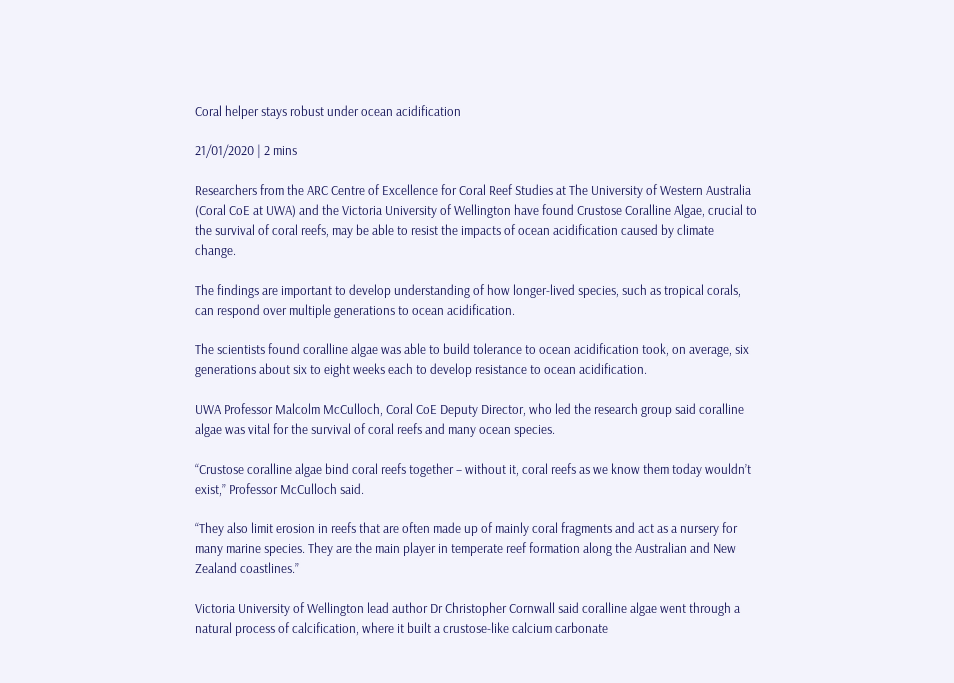Coral helper stays robust under ocean acidification

21/01/2020 | 2 mins

Researchers from the ARC Centre of Excellence for Coral Reef Studies at The University of Western Australia (Coral CoE at UWA) and the Victoria University of Wellington have found Crustose Coralline Algae, crucial to the survival of coral reefs, may be able to resist the impacts of ocean acidification caused by climate change.

The findings are important to develop understanding of how longer-lived species, such as tropical corals, can respond over multiple generations to ocean acidification.

The scientists found coralline algae was able to build tolerance to ocean acidification took, on average, six generations about six to eight weeks each to develop resistance to ocean acidification.

UWA Professor Malcolm McCulloch, Coral CoE Deputy Director, who led the research group said coralline algae was vital for the survival of coral reefs and many ocean species.

“Crustose coralline algae bind coral reefs together – without it, coral reefs as we know them today wouldn’t exist,” Professor McCulloch said.

“They also limit erosion in reefs that are often made up of mainly coral fragments and act as a nursery for many marine species. They are the main player in temperate reef formation along the Australian and New Zealand coastlines.”

Victoria University of Wellington lead author Dr Christopher Cornwall said coralline algae went through a natural process of calcification, where it built a crustose-like calcium carbonate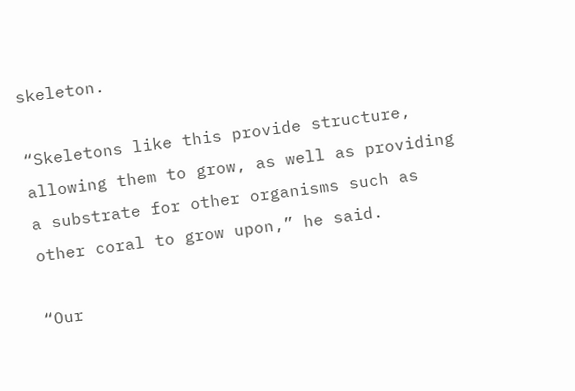skeleton.

“Skeletons like this provide structure, allowing them to grow, as well as providing a substrate for other organisms such as other coral to grow upon,” he said.

“Our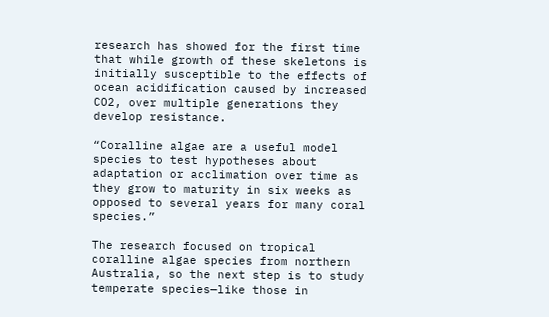research has showed for the first time that while growth of these skeletons is initially susceptible to the effects of ocean acidification caused by increased CO2, over multiple generations they develop resistance.

“Coralline algae are a useful model species to test hypotheses about adaptation or acclimation over time as they grow to maturity in six weeks as opposed to several years for many coral species.”

The research focused on tropical coralline algae species from northern Australia, so the next step is to study temperate species—like those in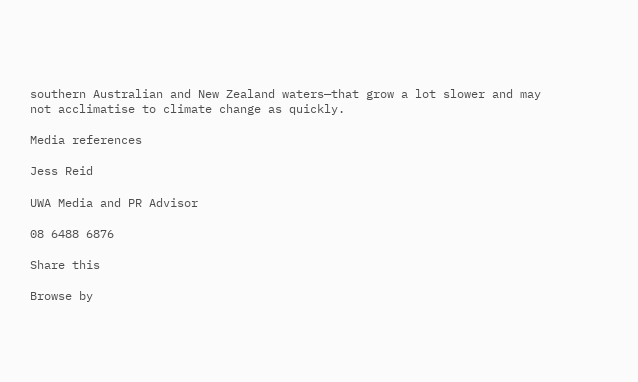southern Australian and New Zealand waters—that grow a lot slower and may not acclimatise to climate change as quickly.

Media references

Jess Reid

UWA Media and PR Advisor

08 6488 6876

Share this

Browse by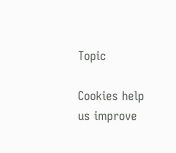Topic

Cookies help us improve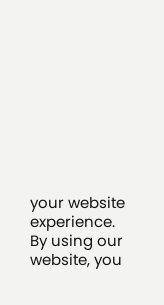your website experience.
By using our website, you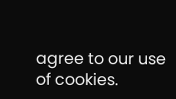agree to our use of cookies.